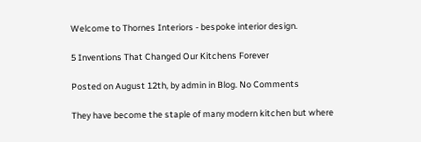Welcome to Thornes Interiors - bespoke interior design.

5 Inventions That Changed Our Kitchens Forever

Posted on August 12th, by admin in Blog. No Comments

They have become the staple of many modern kitchen but where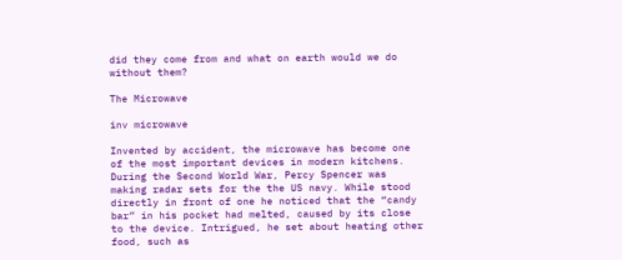did they come from and what on earth would we do without them?

The Microwave

inv microwave

Invented by accident, the microwave has become one of the most important devices in modern kitchens. During the Second World War, Percy Spencer was making radar sets for the the US navy. While stood directly in front of one he noticed that the “candy bar” in his pocket had melted, caused by its close to the device. Intrigued, he set about heating other food, such as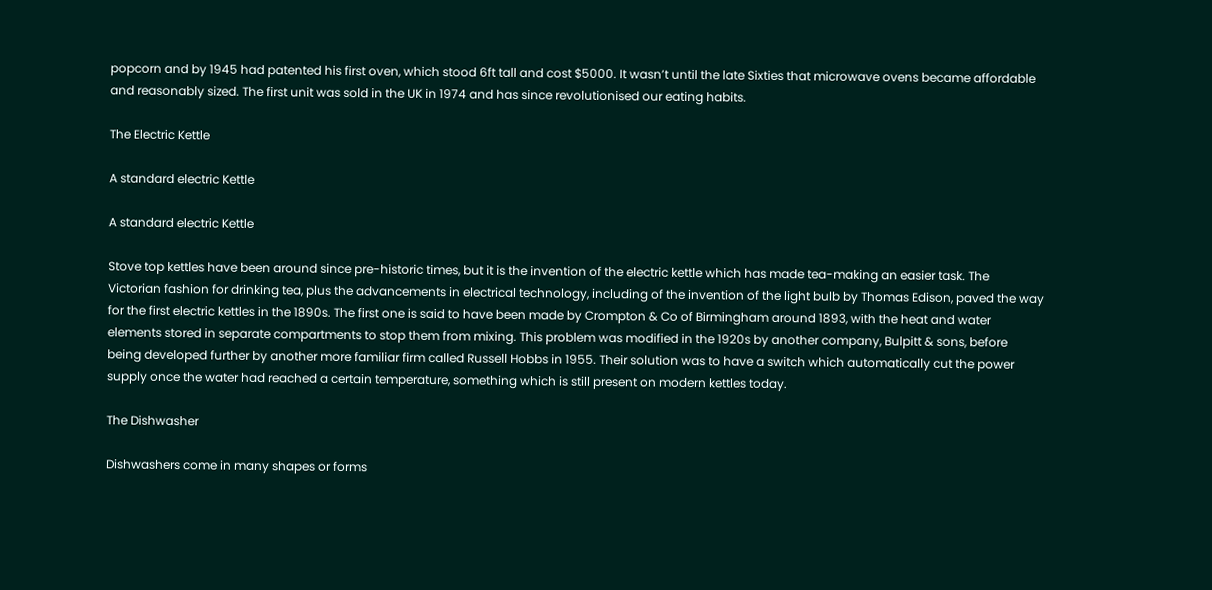popcorn and by 1945 had patented his first oven, which stood 6ft tall and cost $5000. It wasn’t until the late Sixties that microwave ovens became affordable and reasonably sized. The first unit was sold in the UK in 1974 and has since revolutionised our eating habits.

The Electric Kettle

A standard electric Kettle

A standard electric Kettle

Stove top kettles have been around since pre-historic times, but it is the invention of the electric kettle which has made tea-making an easier task. The Victorian fashion for drinking tea, plus the advancements in electrical technology, including of the invention of the light bulb by Thomas Edison, paved the way for the first electric kettles in the 1890s. The first one is said to have been made by Crompton & Co of Birmingham around 1893, with the heat and water elements stored in separate compartments to stop them from mixing. This problem was modified in the 1920s by another company, Bulpitt & sons, before being developed further by another more familiar firm called Russell Hobbs in 1955. Their solution was to have a switch which automatically cut the power supply once the water had reached a certain temperature, something which is still present on modern kettles today.

The Dishwasher

Dishwashers come in many shapes or forms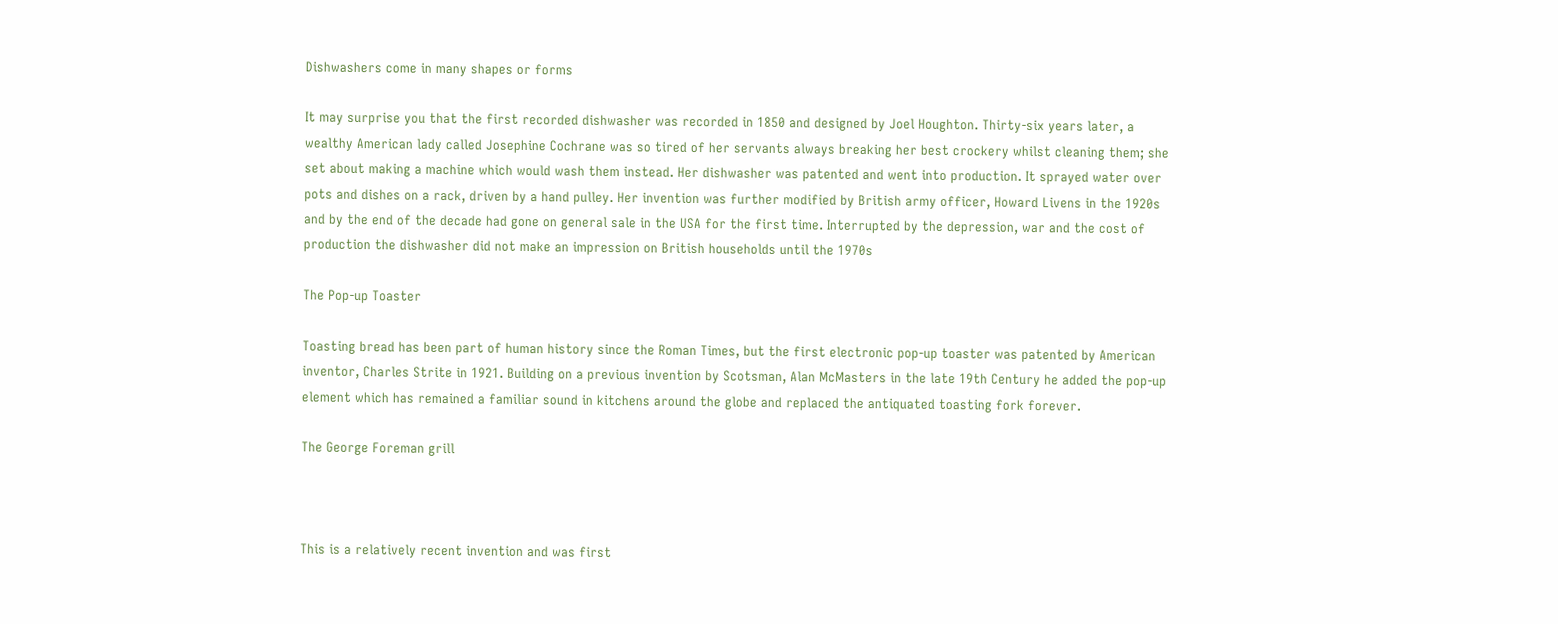Dishwashers come in many shapes or forms

It may surprise you that the first recorded dishwasher was recorded in 1850 and designed by Joel Houghton. Thirty-six years later, a wealthy American lady called Josephine Cochrane was so tired of her servants always breaking her best crockery whilst cleaning them; she set about making a machine which would wash them instead. Her dishwasher was patented and went into production. It sprayed water over pots and dishes on a rack, driven by a hand pulley. Her invention was further modified by British army officer, Howard Livens in the 1920s and by the end of the decade had gone on general sale in the USA for the first time. Interrupted by the depression, war and the cost of production the dishwasher did not make an impression on British households until the 1970s

The Pop-up Toaster

Toasting bread has been part of human history since the Roman Times, but the first electronic pop-up toaster was patented by American inventor, Charles Strite in 1921. Building on a previous invention by Scotsman, Alan McMasters in the late 19th Century he added the pop-up element which has remained a familiar sound in kitchens around the globe and replaced the antiquated toasting fork forever.

The George Foreman grill



This is a relatively recent invention and was first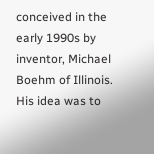conceived in the early 1990s by inventor, Michael Boehm of Illinois. His idea was to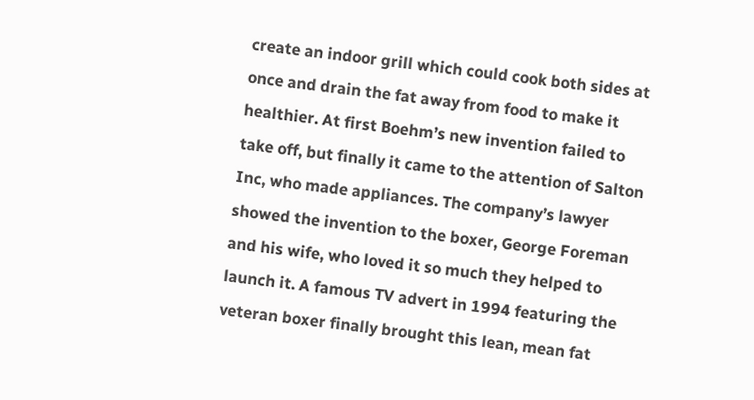create an indoor grill which could cook both sides at once and drain the fat away from food to make it healthier. At first Boehm’s new invention failed to take off, but finally it came to the attention of Salton Inc, who made appliances. The company’s lawyer showed the invention to the boxer, George Foreman and his wife, who loved it so much they helped to launch it. A famous TV advert in 1994 featuring the veteran boxer finally brought this lean, mean fat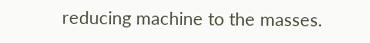reducing machine to the masses.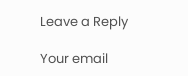Leave a Reply

Your email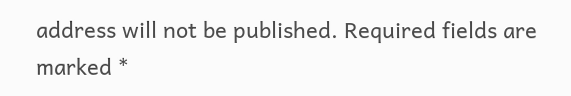address will not be published. Required fields are marked *